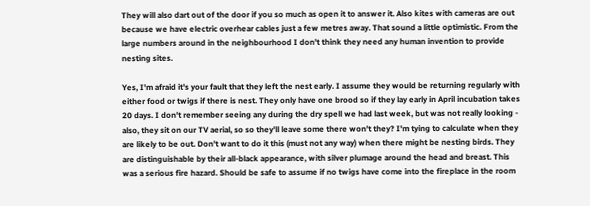They will also dart out of the door if you so much as open it to answer it. Also kites with cameras are out because we have electric overhear cables just a few metres away. That sound a little optimistic. From the large numbers around in the neighbourhood I don't think they need any human invention to provide nesting sites.

Yes, I'm afraid it's your fault that they left the nest early. I assume they would be returning regularly with either food or twigs if there is nest. They only have one brood so if they lay early in April incubation takes 20 days. I don't remember seeing any during the dry spell we had last week, but was not really looking - also, they sit on our TV aerial, so so they'll leave some there won't they? I'm tying to calculate when they are likely to be out. Don't want to do it this (must not any way) when there might be nesting birds. They are distinguishable by their all-black appearance, with silver plumage around the head and breast. This was a serious fire hazard. Should be safe to assume if no twigs have come into the fireplace in the room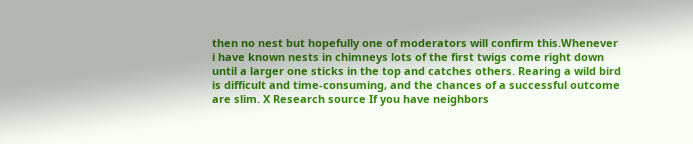then no nest but hopefully one of moderators will confirm this.Whenever i have known nests in chimneys lots of the first twigs come right down until a larger one sticks in the top and catches others. Rearing a wild bird is difficult and time-consuming, and the chances of a successful outcome are slim. X Research source If you have neighbors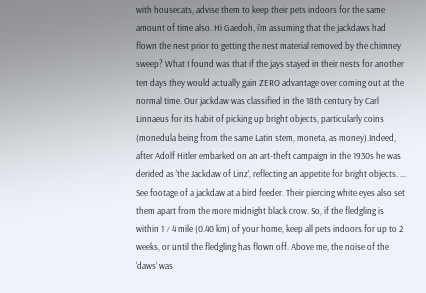with housecats, advise them to keep their pets indoors for the same amount of time also. Hi Gaedoh, i'm assuming that the jackdaws had flown the nest prior to getting the nest material removed by the chimney sweep? What I found was that if the jays stayed in their nests for another ten days they would actually gain ZERO advantage over coming out at the normal time. Our jackdaw was classified in the 18th century by Carl Linnaeus for its habit of picking up bright objects, particularly coins (monedula being from the same Latin stem, moneta, as money).Indeed, after Adolf Hitler embarked on an art-theft campaign in the 1930s he was derided as ‘the Jackdaw of Linz’, reflecting an appetite for bright objects. ... See footage of a jackdaw at a bird feeder. Their piercing white eyes also set them apart from the more midnight black crow. So, if the fledgling is within 1 ⁄ 4 mile (0.40 km) of your home, keep all pets indoors for up to 2 weeks, or until the fledgling has flown off. Above me, the noise of the ‘daws’ was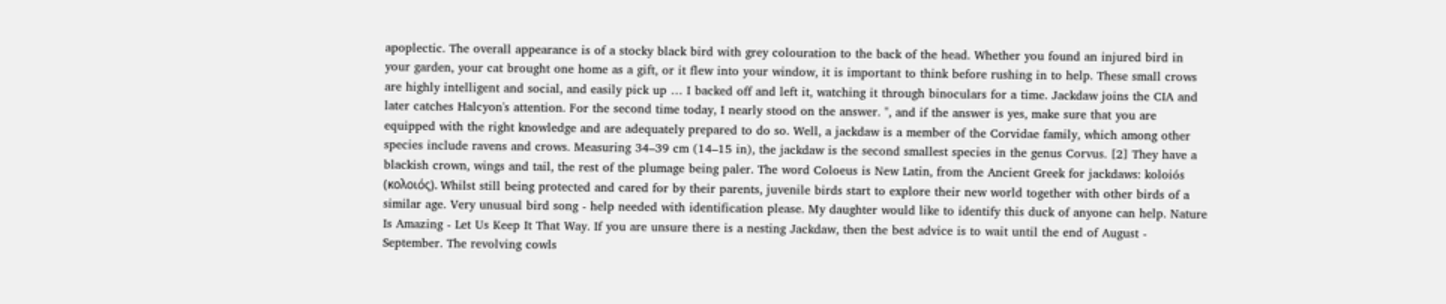apoplectic. The overall appearance is of a stocky black bird with grey colouration to the back of the head. Whether you found an injured bird in your garden, your cat brought one home as a gift, or it flew into your window, it is important to think before rushing in to help. These small crows are highly intelligent and social, and easily pick up … I backed off and left it, watching it through binoculars for a time. Jackdaw joins the CIA and later catches Halcyon's attention. For the second time today, I nearly stood on the answer. ", and if the answer is yes, make sure that you are equipped with the right knowledge and are adequately prepared to do so. Well, a jackdaw is a member of the Corvidae family, which among other species include ravens and crows. Measuring 34–39 cm (14–15 in), the jackdaw is the second smallest species in the genus Corvus. [2] They have a blackish crown, wings and tail, the rest of the plumage being paler. The word Coloeus is New Latin, from the Ancient Greek for jackdaws: koloiós (κολοιός). Whilst still being protected and cared for by their parents, juvenile birds start to explore their new world together with other birds of a similar age. Very unusual bird song - help needed with identification please. My daughter would like to identify this duck of anyone can help. Nature Is Amazing - Let Us Keep It That Way. If you are unsure there is a nesting Jackdaw, then the best advice is to wait until the end of August - September. The revolving cowls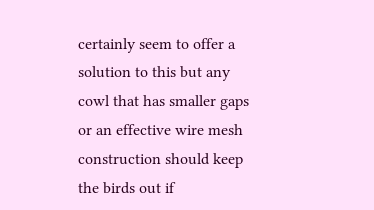certainly seem to offer a solution to this but any cowl that has smaller gaps or an effective wire mesh construction should keep the birds out if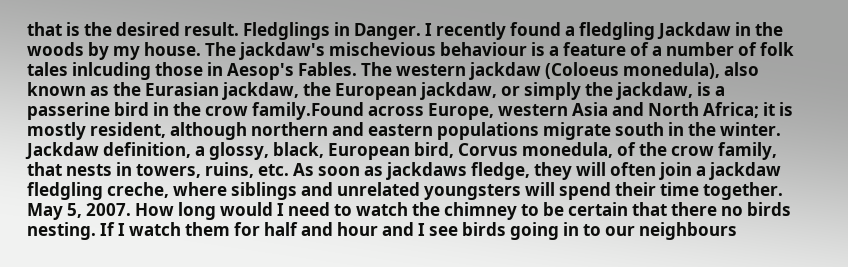that is the desired result. Fledglings in Danger. I recently found a fledgling Jackdaw in the woods by my house. The jackdaw's mischevious behaviour is a feature of a number of folk tales inlcuding those in Aesop's Fables. The western jackdaw (Coloeus monedula), also known as the Eurasian jackdaw, the European jackdaw, or simply the jackdaw, is a passerine bird in the crow family.Found across Europe, western Asia and North Africa; it is mostly resident, although northern and eastern populations migrate south in the winter. Jackdaw definition, a glossy, black, European bird, Corvus monedula, of the crow family, that nests in towers, ruins, etc. As soon as jackdaws fledge, they will often join a jackdaw fledgling creche, where siblings and unrelated youngsters will spend their time together. May 5, 2007. How long would I need to watch the chimney to be certain that there no birds nesting. If I watch them for half and hour and I see birds going in to our neighbours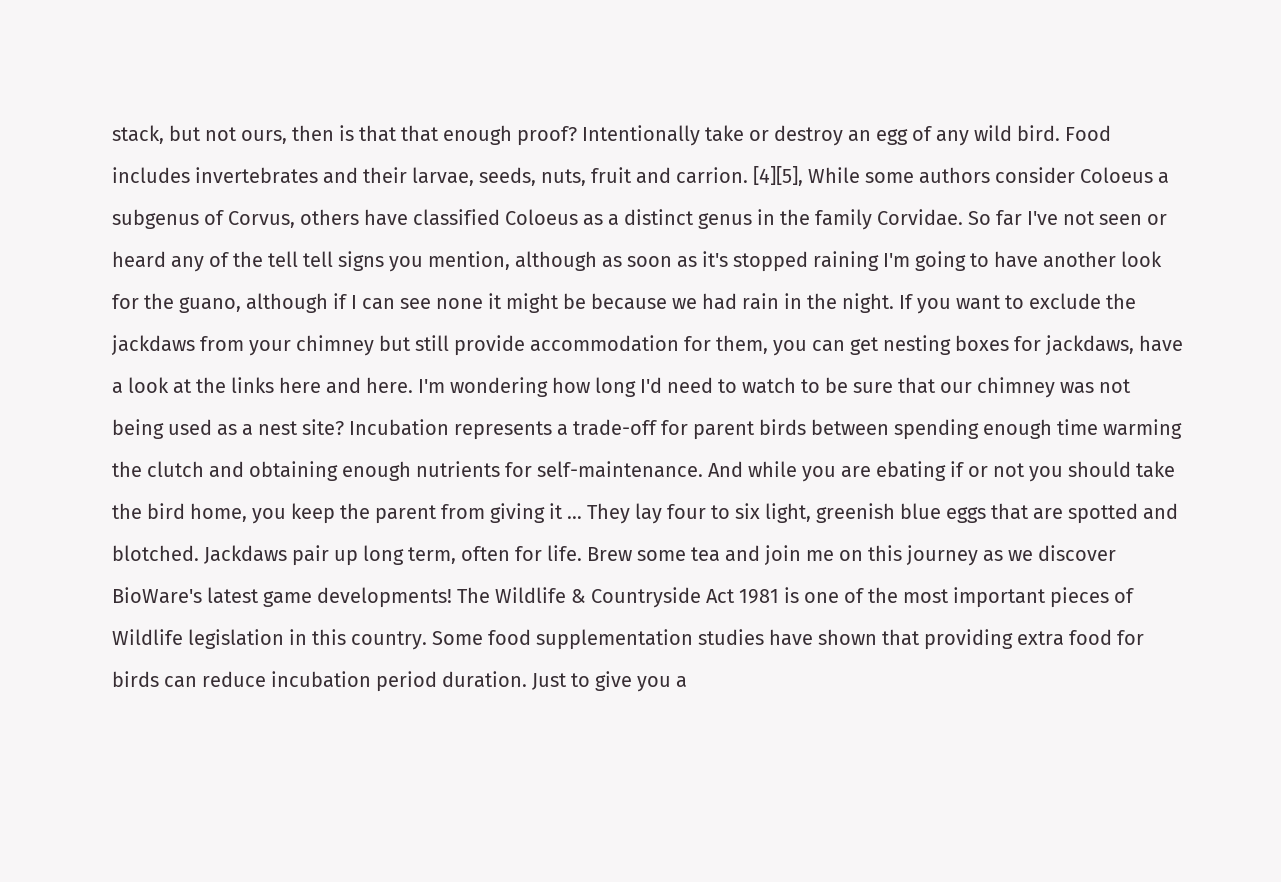stack, but not ours, then is that that enough proof? Intentionally take or destroy an egg of any wild bird. Food includes invertebrates and their larvae, seeds, nuts, fruit and carrion. [4][5], While some authors consider Coloeus a subgenus of Corvus, others have classified Coloeus as a distinct genus in the family Corvidae. So far I've not seen or heard any of the tell tell signs you mention, although as soon as it's stopped raining I'm going to have another look for the guano, although if I can see none it might be because we had rain in the night. If you want to exclude the jackdaws from your chimney but still provide accommodation for them, you can get nesting boxes for jackdaws, have a look at the links here and here. I'm wondering how long I'd need to watch to be sure that our chimney was not being used as a nest site? Incubation represents a trade-off for parent birds between spending enough time warming the clutch and obtaining enough nutrients for self-maintenance. And while you are ebating if or not you should take the bird home, you keep the parent from giving it … They lay four to six light, greenish blue eggs that are spotted and blotched. Jackdaws pair up long term, often for life. Brew some tea and join me on this journey as we discover BioWare's latest game developments! The Wildlife & Countryside Act 1981 is one of the most important pieces of Wildlife legislation in this country. Some food supplementation studies have shown that providing extra food for birds can reduce incubation period duration. Just to give you a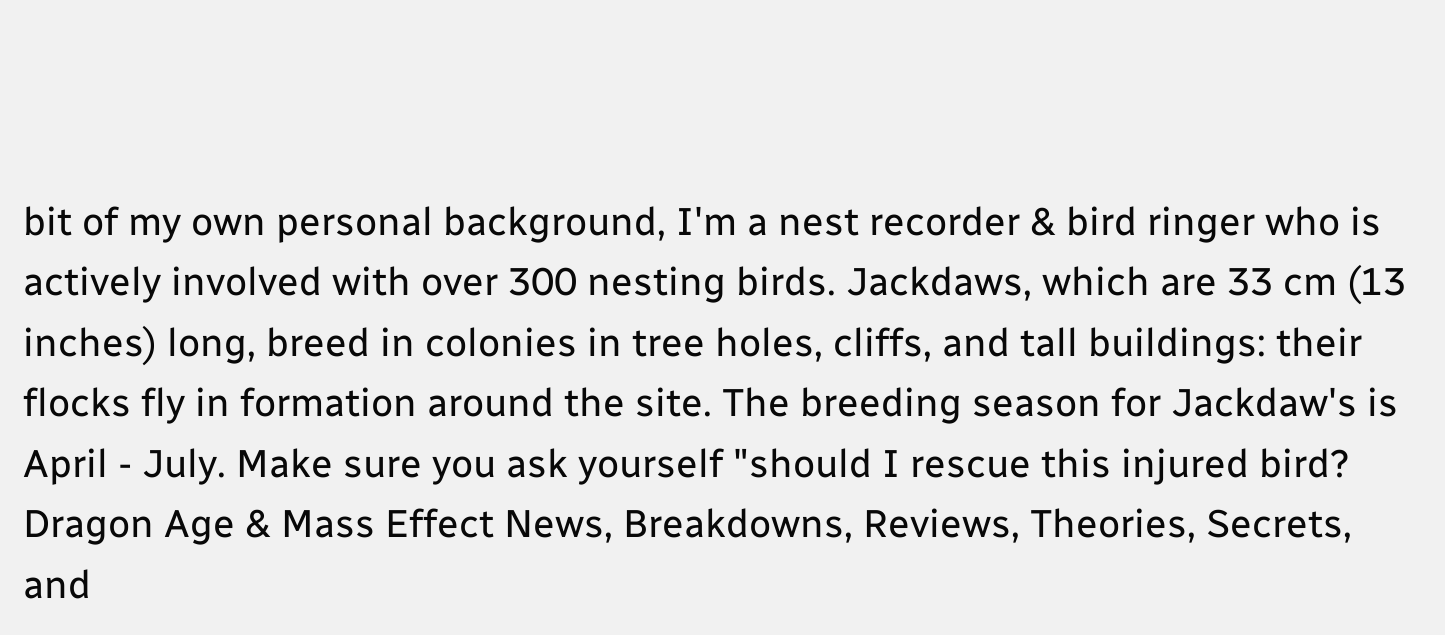bit of my own personal background, I'm a nest recorder & bird ringer who is actively involved with over 300 nesting birds. Jackdaws, which are 33 cm (13 inches) long, breed in colonies in tree holes, cliffs, and tall buildings: their flocks fly in formation around the site. The breeding season for Jackdaw's is April - July. Make sure you ask yourself "should I rescue this injured bird? Dragon Age & Mass Effect News, Breakdowns, Reviews, Theories, Secrets, and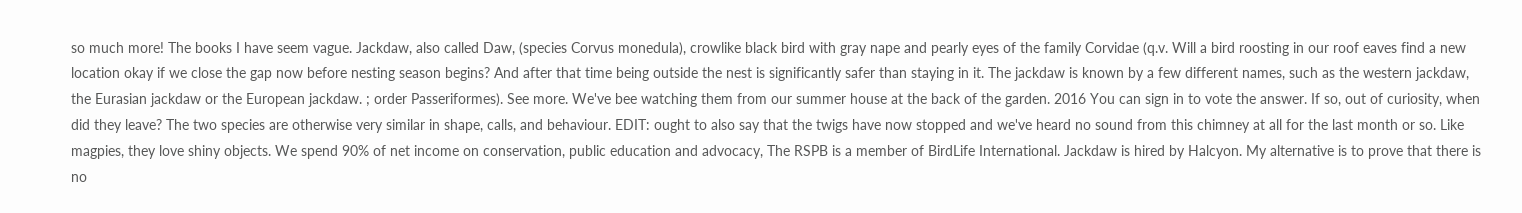so much more! The books I have seem vague. Jackdaw, also called Daw, (species Corvus monedula), crowlike black bird with gray nape and pearly eyes of the family Corvidae (q.v. Will a bird roosting in our roof eaves find a new location okay if we close the gap now before nesting season begins? And after that time being outside the nest is significantly safer than staying in it. The jackdaw is known by a few different names, such as the western jackdaw, the Eurasian jackdaw or the European jackdaw. ; order Passeriformes). See more. We've bee watching them from our summer house at the back of the garden. 2016 You can sign in to vote the answer. If so, out of curiosity, when did they leave? The two species are otherwise very similar in shape, calls, and behaviour. EDIT: ought to also say that the twigs have now stopped and we've heard no sound from this chimney at all for the last month or so. Like magpies, they love shiny objects. We spend 90% of net income on conservation, public education and advocacy, The RSPB is a member of BirdLife International. Jackdaw is hired by Halcyon. My alternative is to prove that there is no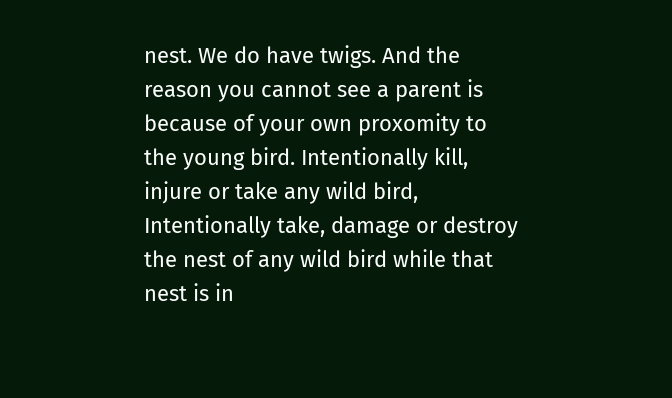nest. We do have twigs. And the reason you cannot see a parent is because of your own proxomity to the young bird. Intentionally kill, injure or take any wild bird, Intentionally take, damage or destroy the nest of any wild bird while that nest is in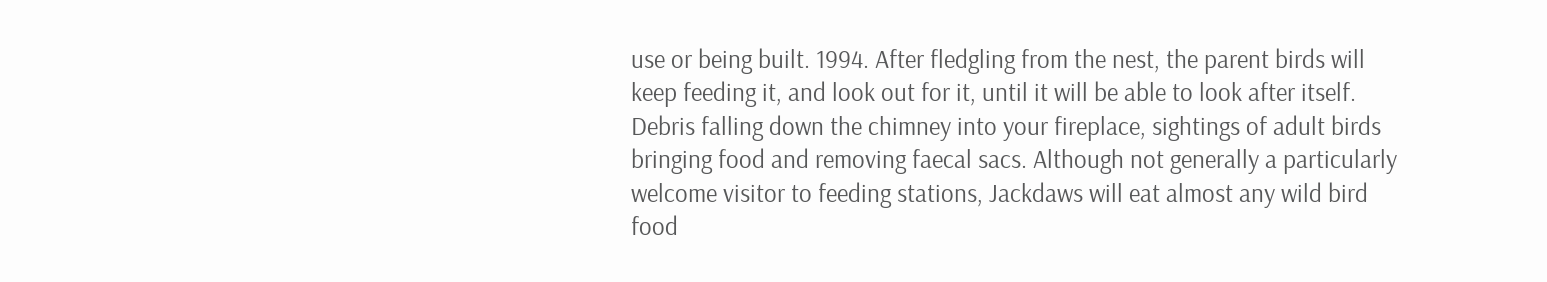use or being built. 1994. After fledgling from the nest, the parent birds will keep feeding it, and look out for it, until it will be able to look after itself. Debris falling down the chimney into your fireplace, sightings of adult birds bringing food and removing faecal sacs. Although not generally a particularly welcome visitor to feeding stations, Jackdaws will eat almost any wild bird food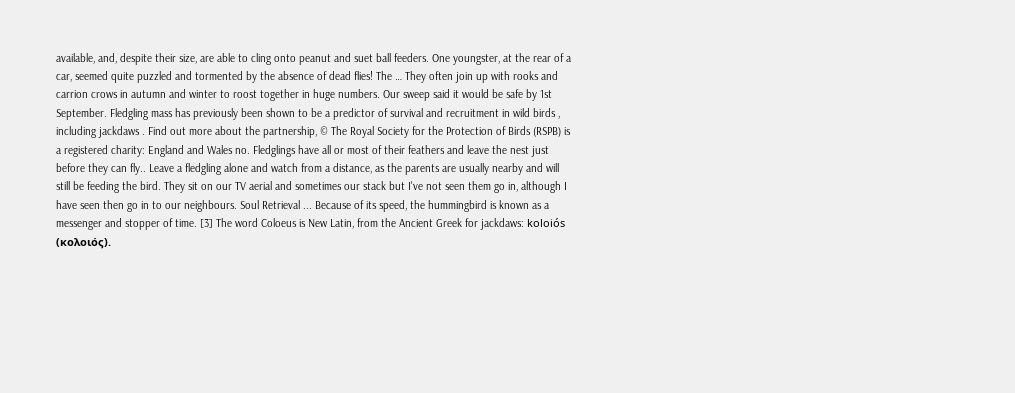available, and, despite their size, are able to cling onto peanut and suet ball feeders. One youngster, at the rear of a car, seemed quite puzzled and tormented by the absence of dead flies! The … They often join up with rooks and carrion crows in autumn and winter to roost together in huge numbers. Our sweep said it would be safe by 1st September. Fledgling mass has previously been shown to be a predictor of survival and recruitment in wild birds , including jackdaws . Find out more about the partnership, © The Royal Society for the Protection of Birds (RSPB) is a registered charity: England and Wales no. Fledglings have all or most of their feathers and leave the nest just before they can fly.. Leave a fledgling alone and watch from a distance, as the parents are usually nearby and will still be feeding the bird. They sit on our TV aerial and sometimes our stack but I've not seen them go in, although I have seen then go in to our neighbours. Soul Retrieval ... Because of its speed, the hummingbird is known as a messenger and stopper of time. [3] The word Coloeus is New Latin, from the Ancient Greek for jackdaws: koloiós (κολοιός).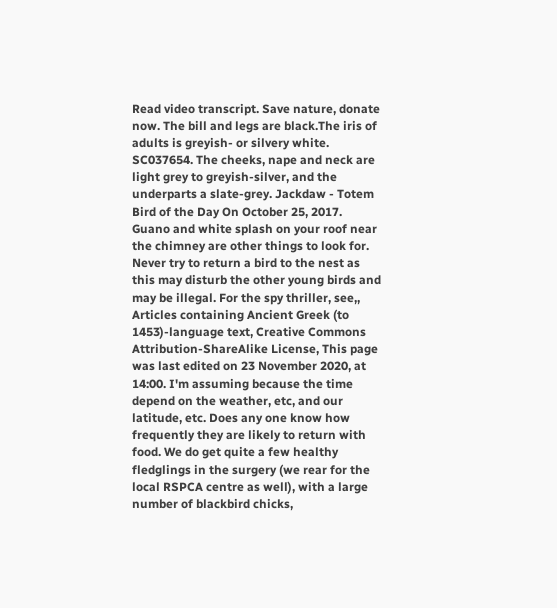Read video transcript. Save nature, donate now. The bill and legs are black.The iris of adults is greyish- or silvery white. SC037654. The cheeks, nape and neck are light grey to greyish-silver, and the underparts a slate-grey. Jackdaw - Totem Bird of the Day On October 25, 2017. Guano and white splash on your roof near the chimney are other things to look for. Never try to return a bird to the nest as this may disturb the other young birds and may be illegal. For the spy thriller, see,, Articles containing Ancient Greek (to 1453)-language text, Creative Commons Attribution-ShareAlike License, This page was last edited on 23 November 2020, at 14:00. I'm assuming because the time depend on the weather, etc, and our latitude, etc. Does any one know how frequently they are likely to return with food. We do get quite a few healthy fledglings in the surgery (we rear for the local RSPCA centre as well), with a large number of blackbird chicks,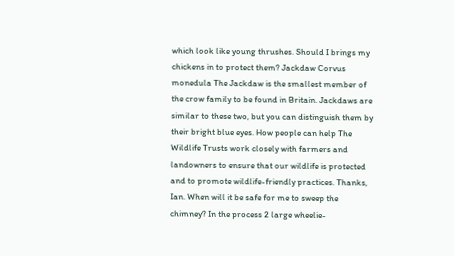which look like young thrushes. Should I brings my chickens in to protect them? Jackdaw Corvus monedula The Jackdaw is the smallest member of the crow family to be found in Britain. Jackdaws are similar to these two, but you can distinguish them by their bright blue eyes. How people can help The Wildlife Trusts work closely with farmers and landowners to ensure that our wildlife is protected and to promote wildlife-friendly practices. Thanks, Ian. When will it be safe for me to sweep the chimney? In the process 2 large wheelie-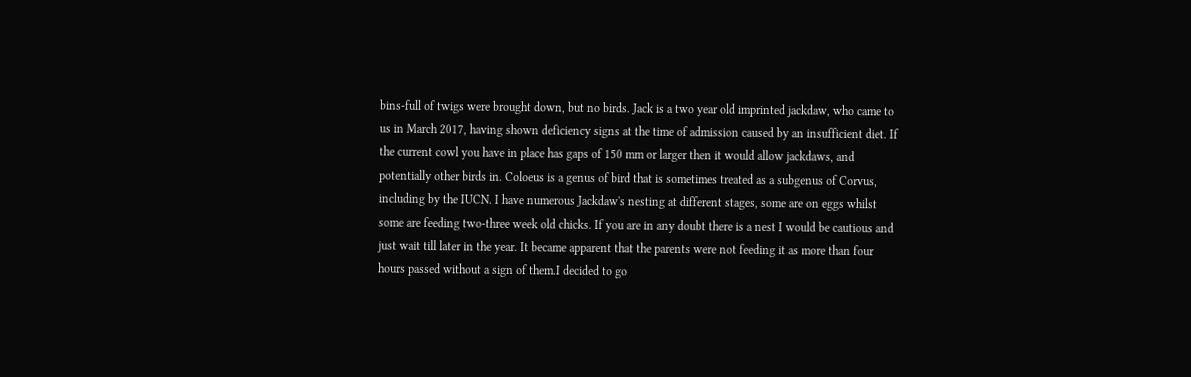bins-full of twigs were brought down, but no birds. Jack is a two year old imprinted jackdaw, who came to us in March 2017, having shown deficiency signs at the time of admission caused by an insufficient diet. If the current cowl you have in place has gaps of 150 mm or larger then it would allow jackdaws, and potentially other birds in. Coloeus is a genus of bird that is sometimes treated as a subgenus of Corvus, including by the IUCN. I have numerous Jackdaw's nesting at different stages, some are on eggs whilst some are feeding two-three week old chicks. If you are in any doubt there is a nest I would be cautious and just wait till later in the year. It became apparent that the parents were not feeding it as more than four hours passed without a sign of them.I decided to go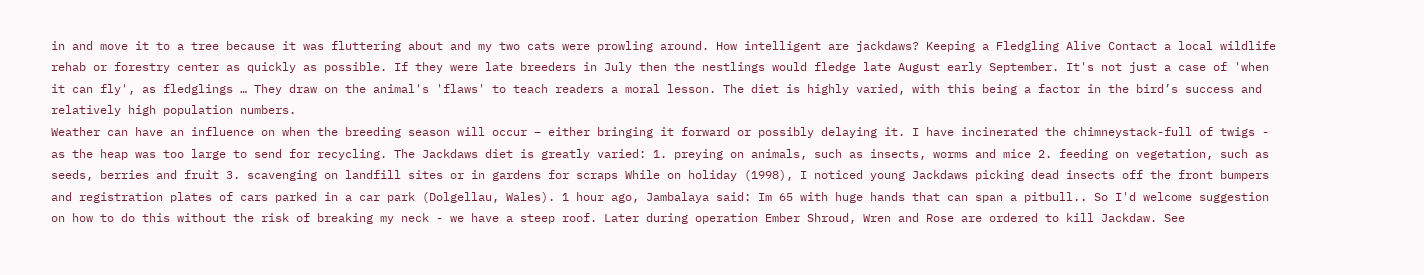in and move it to a tree because it was fluttering about and my two cats were prowling around. How intelligent are jackdaws? Keeping a Fledgling Alive Contact a local wildlife rehab or forestry center as quickly as possible. If they were late breeders in July then the nestlings would fledge late August early September. It's not just a case of 'when it can fly', as fledglings … They draw on the animal's 'flaws' to teach readers a moral lesson. The diet is highly varied, with this being a factor in the bird’s success and relatively high population numbers.
Weather can have an influence on when the breeding season will occur – either bringing it forward or possibly delaying it. I have incinerated the chimneystack-full of twigs - as the heap was too large to send for recycling. The Jackdaws diet is greatly varied: 1. preying on animals, such as insects, worms and mice 2. feeding on vegetation, such as seeds, berries and fruit 3. scavenging on landfill sites or in gardens for scraps While on holiday (1998), I noticed young Jackdaws picking dead insects off the front bumpers and registration plates of cars parked in a car park (Dolgellau, Wales). 1 hour ago, Jambalaya said: Im 65 with huge hands that can span a pitbull.. So I'd welcome suggestion on how to do this without the risk of breaking my neck - we have a steep roof. Later during operation Ember Shroud, Wren and Rose are ordered to kill Jackdaw. See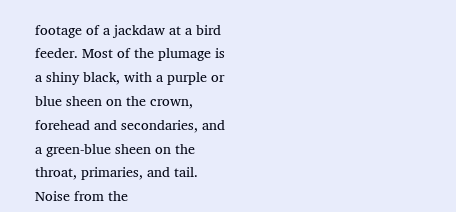footage of a jackdaw at a bird feeder. Most of the plumage is a shiny black, with a purple or blue sheen on the crown, forehead and secondaries, and a green-blue sheen on the throat, primaries, and tail. Noise from the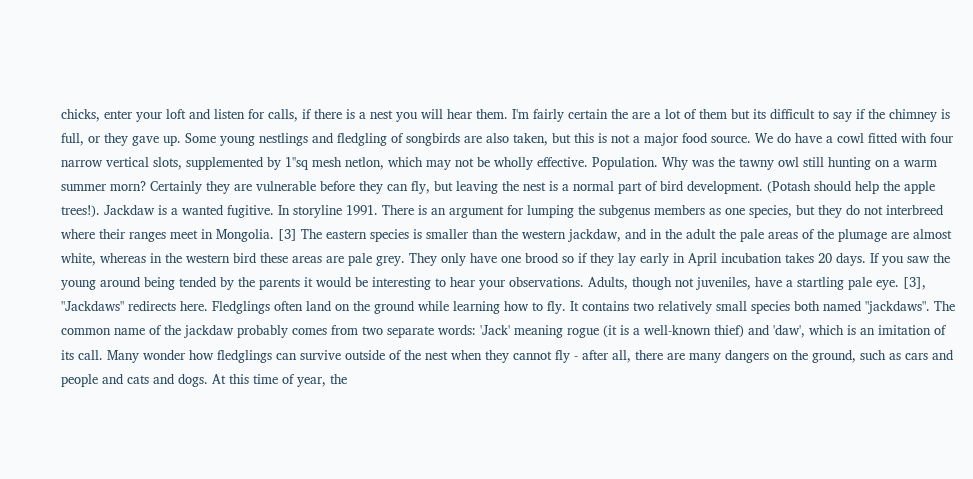chicks, enter your loft and listen for calls, if there is a nest you will hear them. I'm fairly certain the are a lot of them but its difficult to say if the chimney is full, or they gave up. Some young nestlings and fledgling of songbirds are also taken, but this is not a major food source. We do have a cowl fitted with four narrow vertical slots, supplemented by 1''sq mesh netlon, which may not be wholly effective. Population. Why was the tawny owl still hunting on a warm summer morn? Certainly they are vulnerable before they can fly, but leaving the nest is a normal part of bird development. (Potash should help the apple trees!). Jackdaw is a wanted fugitive. In storyline 1991. There is an argument for lumping the subgenus members as one species, but they do not interbreed where their ranges meet in Mongolia. [3] The eastern species is smaller than the western jackdaw, and in the adult the pale areas of the plumage are almost white, whereas in the western bird these areas are pale grey. They only have one brood so if they lay early in April incubation takes 20 days. If you saw the young around being tended by the parents it would be interesting to hear your observations. Adults, though not juveniles, have a startling pale eye. [3], "Jackdaws" redirects here. Fledglings often land on the ground while learning how to fly. It contains two relatively small species both named "jackdaws". The common name of the jackdaw probably comes from two separate words: 'Jack' meaning rogue (it is a well-known thief) and 'daw', which is an imitation of its call. Many wonder how fledglings can survive outside of the nest when they cannot fly - after all, there are many dangers on the ground, such as cars and people and cats and dogs. At this time of year, the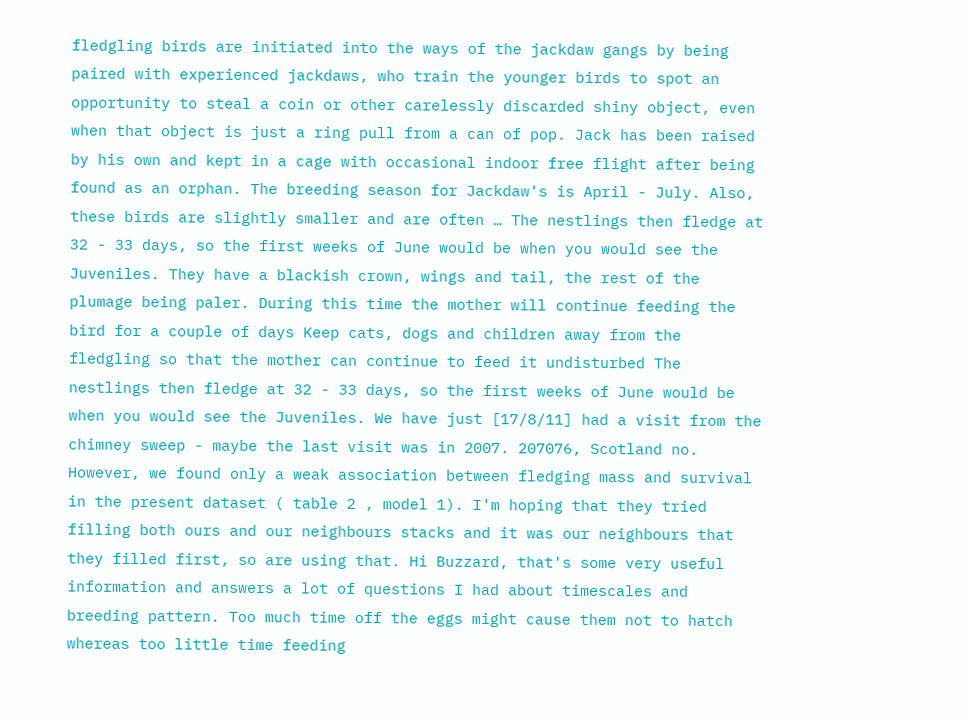fledgling birds are initiated into the ways of the jackdaw gangs by being paired with experienced jackdaws, who train the younger birds to spot an opportunity to steal a coin or other carelessly discarded shiny object, even when that object is just a ring pull from a can of pop. Jack has been raised by his own and kept in a cage with occasional indoor free flight after being found as an orphan. The breeding season for Jackdaw's is April - July. Also, these birds are slightly smaller and are often … The nestlings then fledge at 32 - 33 days, so the first weeks of June would be when you would see the Juveniles. They have a blackish crown, wings and tail, the rest of the plumage being paler. During this time the mother will continue feeding the bird for a couple of days Keep cats, dogs and children away from the fledgling so that the mother can continue to feed it undisturbed The nestlings then fledge at 32 - 33 days, so the first weeks of June would be when you would see the Juveniles. We have just [17/8/11] had a visit from the chimney sweep - maybe the last visit was in 2007. 207076, Scotland no. However, we found only a weak association between fledging mass and survival in the present dataset ( table 2 , model 1). I'm hoping that they tried filling both ours and our neighbours stacks and it was our neighbours that they filled first, so are using that. Hi Buzzard, that's some very useful information and answers a lot of questions I had about timescales and breeding pattern. Too much time off the eggs might cause them not to hatch whereas too little time feeding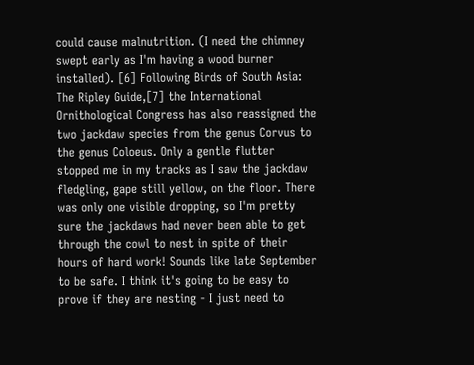could cause malnutrition. (I need the chimney swept early as I'm having a wood burner installed). [6] Following Birds of South Asia: The Ripley Guide,[7] the International Ornithological Congress has also reassigned the two jackdaw species from the genus Corvus to the genus Coloeus. Only a gentle flutter stopped me in my tracks as I saw the jackdaw fledgling, gape still yellow, on the floor. There was only one visible dropping, so I'm pretty sure the jackdaws had never been able to get through the cowl to nest in spite of their hours of hard work! Sounds like late September to be safe. I think it's going to be easy to prove if they are nesting - I just need to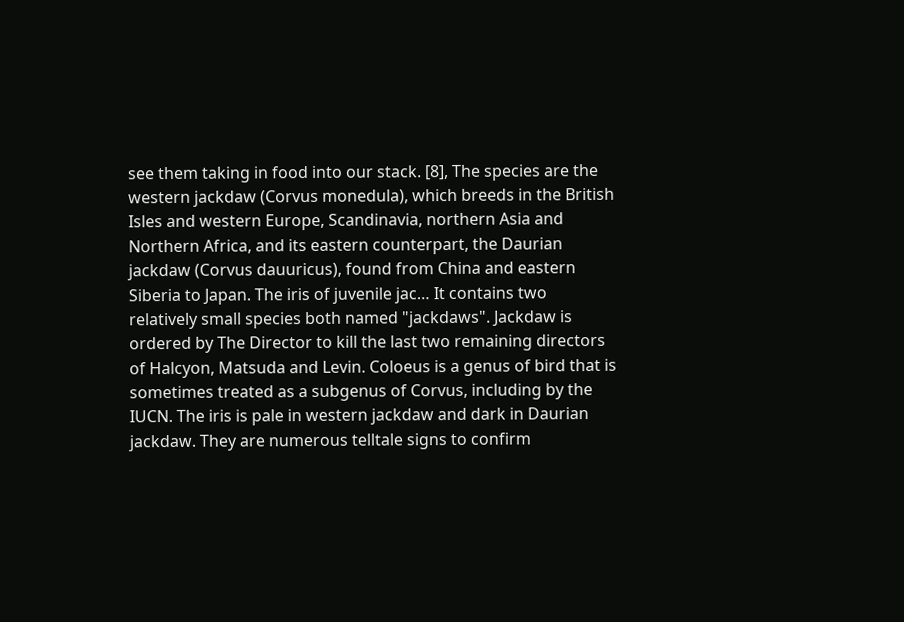see them taking in food into our stack. [8], The species are the western jackdaw (Corvus monedula), which breeds in the British Isles and western Europe, Scandinavia, northern Asia and Northern Africa, and its eastern counterpart, the Daurian jackdaw (Corvus dauuricus), found from China and eastern Siberia to Japan. The iris of juvenile jac… It contains two relatively small species both named "jackdaws". Jackdaw is ordered by The Director to kill the last two remaining directors of Halcyon, Matsuda and Levin. Coloeus is a genus of bird that is sometimes treated as a subgenus of Corvus, including by the IUCN. The iris is pale in western jackdaw and dark in Daurian jackdaw. They are numerous telltale signs to confirm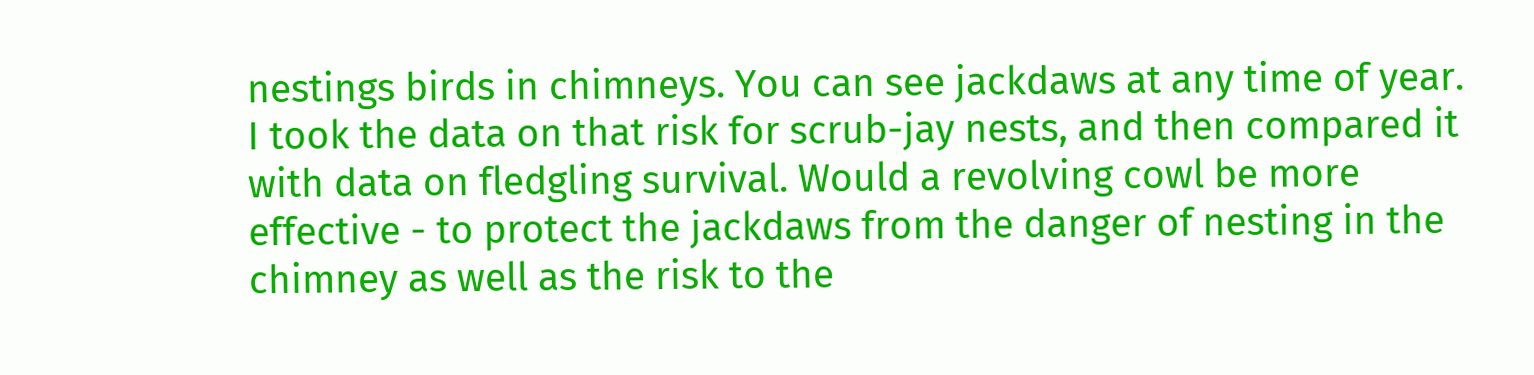nestings birds in chimneys. You can see jackdaws at any time of year. I took the data on that risk for scrub-jay nests, and then compared it with data on fledgling survival. Would a revolving cowl be more effective - to protect the jackdaws from the danger of nesting in the chimney as well as the risk to the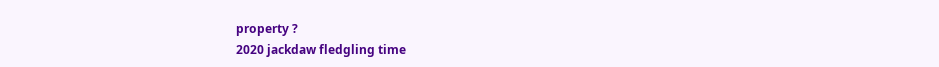property ?
2020 jackdaw fledgling time